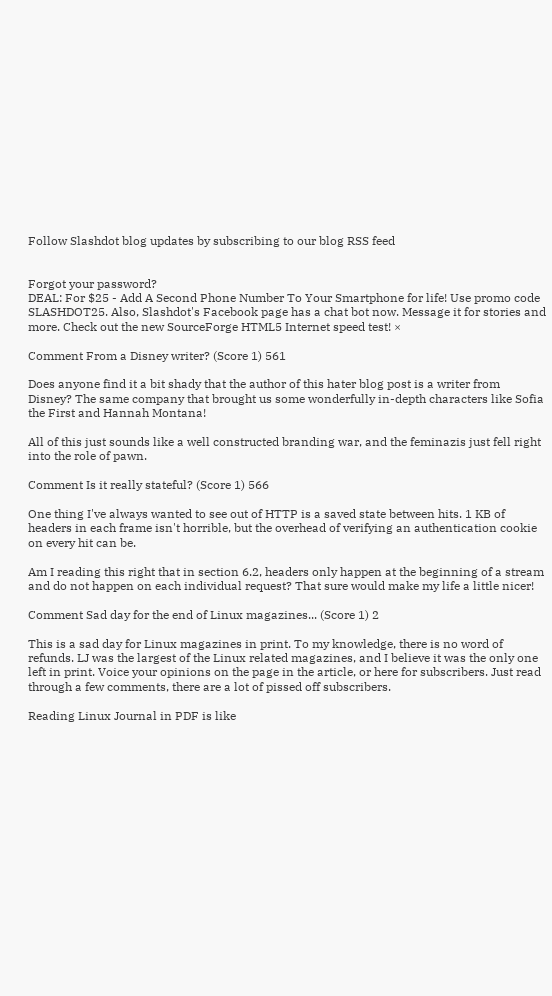Follow Slashdot blog updates by subscribing to our blog RSS feed


Forgot your password?
DEAL: For $25 - Add A Second Phone Number To Your Smartphone for life! Use promo code SLASHDOT25. Also, Slashdot's Facebook page has a chat bot now. Message it for stories and more. Check out the new SourceForge HTML5 Internet speed test! ×

Comment From a Disney writer? (Score 1) 561

Does anyone find it a bit shady that the author of this hater blog post is a writer from Disney? The same company that brought us some wonderfully in-depth characters like Sofia the First and Hannah Montana!

All of this just sounds like a well constructed branding war, and the feminazis just fell right into the role of pawn.

Comment Is it really stateful? (Score 1) 566

One thing I've always wanted to see out of HTTP is a saved state between hits. 1 KB of headers in each frame isn't horrible, but the overhead of verifying an authentication cookie on every hit can be.

Am I reading this right that in section 6.2, headers only happen at the beginning of a stream and do not happen on each individual request? That sure would make my life a little nicer!

Comment Sad day for the end of Linux magazines... (Score 1) 2

This is a sad day for Linux magazines in print. To my knowledge, there is no word of refunds. LJ was the largest of the Linux related magazines, and I believe it was the only one left in print. Voice your opinions on the page in the article, or here for subscribers. Just read through a few comments, there are a lot of pissed off subscribers.

Reading Linux Journal in PDF is like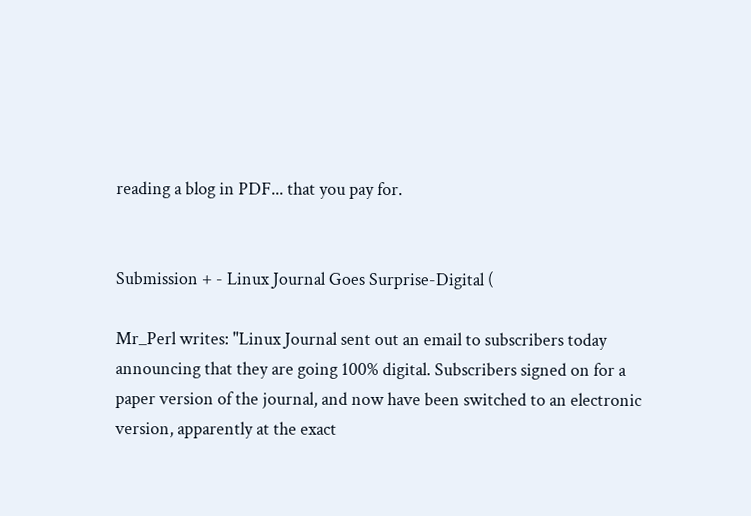reading a blog in PDF... that you pay for.


Submission + - Linux Journal Goes Surprise-Digital (

Mr_Perl writes: "Linux Journal sent out an email to subscribers today announcing that they are going 100% digital. Subscribers signed on for a paper version of the journal, and now have been switched to an electronic version, apparently at the exact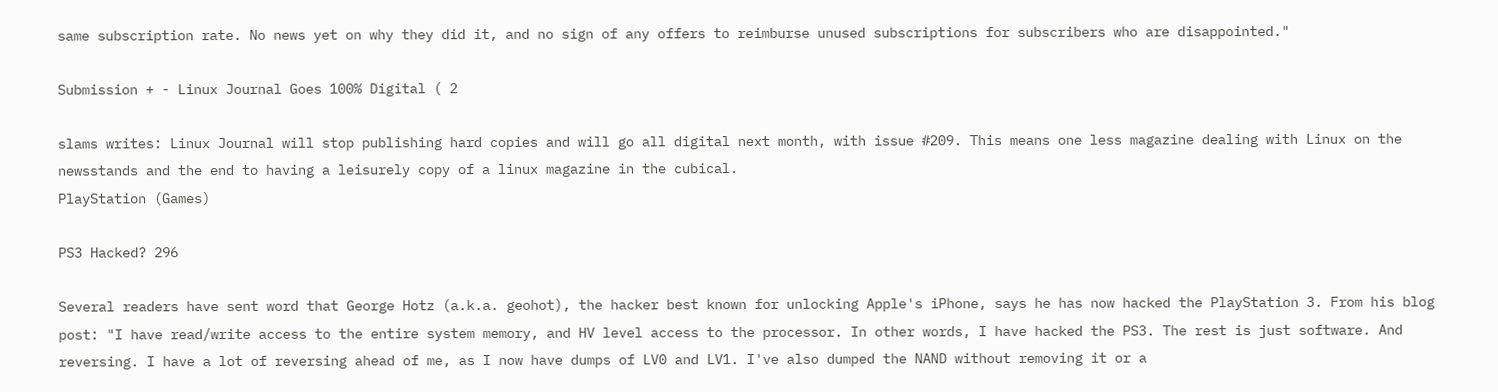same subscription rate. No news yet on why they did it, and no sign of any offers to reimburse unused subscriptions for subscribers who are disappointed."

Submission + - Linux Journal Goes 100% Digital ( 2

slams writes: Linux Journal will stop publishing hard copies and will go all digital next month, with issue #209. This means one less magazine dealing with Linux on the newsstands and the end to having a leisurely copy of a linux magazine in the cubical.
PlayStation (Games)

PS3 Hacked? 296

Several readers have sent word that George Hotz (a.k.a. geohot), the hacker best known for unlocking Apple's iPhone, says he has now hacked the PlayStation 3. From his blog post: "I have read/write access to the entire system memory, and HV level access to the processor. In other words, I have hacked the PS3. The rest is just software. And reversing. I have a lot of reversing ahead of me, as I now have dumps of LV0 and LV1. I've also dumped the NAND without removing it or a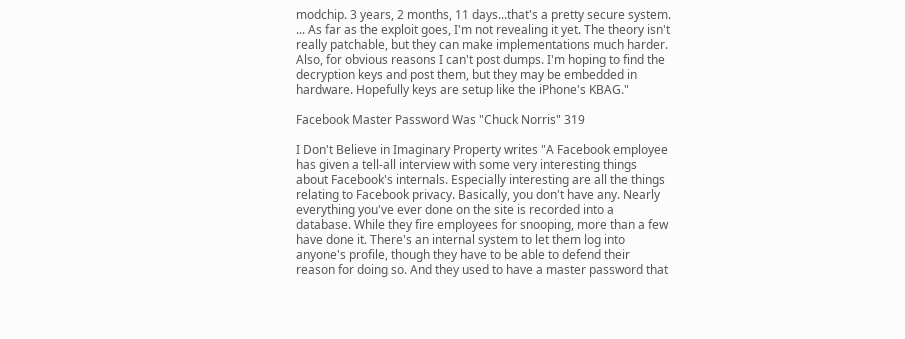modchip. 3 years, 2 months, 11 days...that's a pretty secure system. ... As far as the exploit goes, I'm not revealing it yet. The theory isn't really patchable, but they can make implementations much harder. Also, for obvious reasons I can't post dumps. I'm hoping to find the decryption keys and post them, but they may be embedded in hardware. Hopefully keys are setup like the iPhone's KBAG."

Facebook Master Password Was "Chuck Norris" 319

I Don't Believe in Imaginary Property writes "A Facebook employee has given a tell-all interview with some very interesting things about Facebook's internals. Especially interesting are all the things relating to Facebook privacy. Basically, you don't have any. Nearly everything you've ever done on the site is recorded into a database. While they fire employees for snooping, more than a few have done it. There's an internal system to let them log into anyone's profile, though they have to be able to defend their reason for doing so. And they used to have a master password that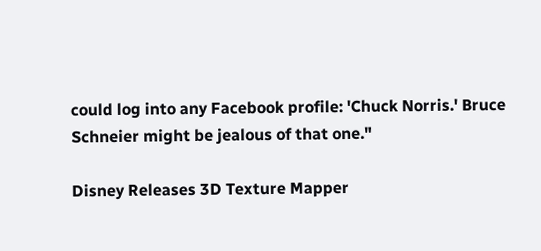could log into any Facebook profile: 'Chuck Norris.' Bruce Schneier might be jealous of that one."

Disney Releases 3D Texture Mapper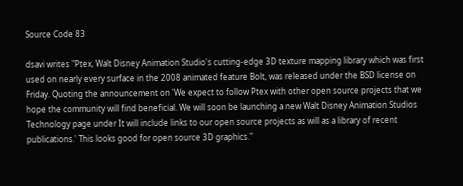Source Code 83

dsavi writes "Ptex, Walt Disney Animation Studio's cutting-edge 3D texture mapping library which was first used on nearly every surface in the 2008 animated feature Bolt, was released under the BSD license on Friday. Quoting the announcement on 'We expect to follow Ptex with other open source projects that we hope the community will find beneficial. We will soon be launching a new Walt Disney Animation Studios Technology page under It will include links to our open source projects as will as a library of recent publications.' This looks good for open source 3D graphics."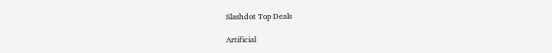Slashdot Top Deals

Artificial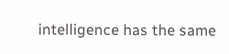intelligence has the same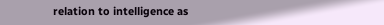relation to intelligence as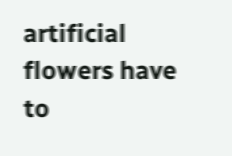artificial flowers have to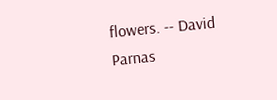flowers. -- David Parnas